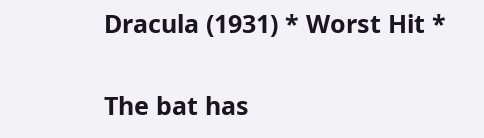Dracula (1931) * Worst Hit *


The bat has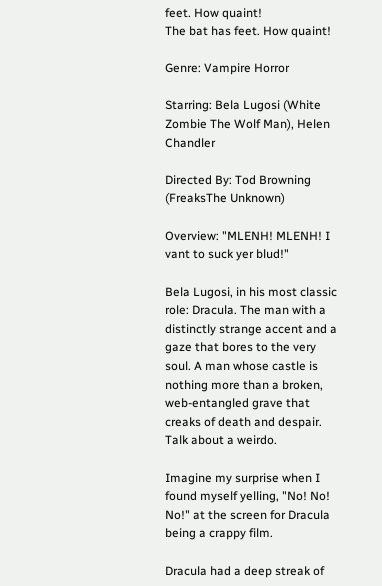feet. How quaint!
The bat has feet. How quaint!

Genre: Vampire Horror

Starring: Bela Lugosi (White Zombie The Wolf Man), Helen Chandler

Directed By: Tod Browning (FreaksThe Unknown)

Overview: "MLENH! MLENH! I vant to suck yer blud!"

Bela Lugosi, in his most classic role: Dracula. The man with a distinctly strange accent and a gaze that bores to the very soul. A man whose castle is nothing more than a broken, web-entangled grave that creaks of death and despair. Talk about a weirdo.

Imagine my surprise when I found myself yelling, "No! No! No!" at the screen for Dracula being a crappy film.

Dracula had a deep streak of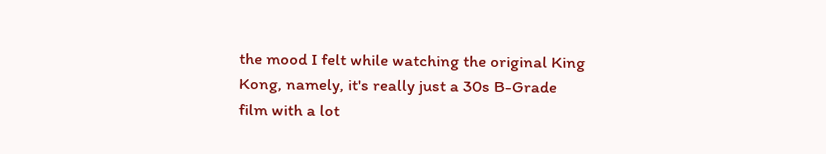the mood I felt while watching the original King Kong, namely, it's really just a 30s B-Grade film with a lot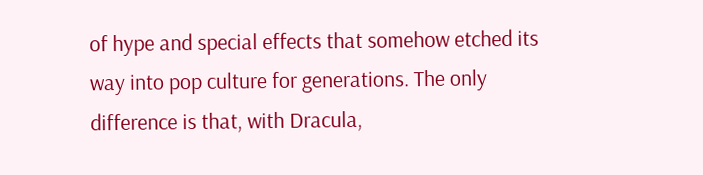of hype and special effects that somehow etched its way into pop culture for generations. The only difference is that, with Dracula,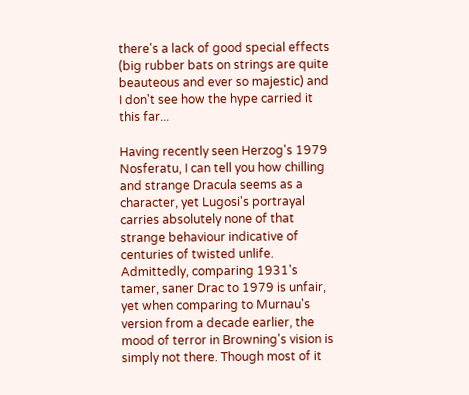there's a lack of good special effects (big rubber bats on strings are quite beauteous and ever so majestic) and I don't see how the hype carried it this far...

Having recently seen Herzog's 1979 Nosferatu, I can tell you how chilling and strange Dracula seems as a character, yet Lugosi's portrayal carries absolutely none of that strange behaviour indicative of centuries of twisted unlife. Admittedly, comparing 1931's tamer, saner Drac to 1979 is unfair, yet when comparing to Murnau's version from a decade earlier, the mood of terror in Browning's vision is simply not there. Though most of it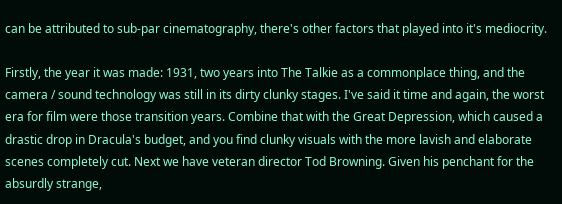can be attributed to sub-par cinematography, there's other factors that played into it's mediocrity.

Firstly, the year it was made: 1931, two years into The Talkie as a commonplace thing, and the camera / sound technology was still in its dirty clunky stages. I've said it time and again, the worst era for film were those transition years. Combine that with the Great Depression, which caused a drastic drop in Dracula's budget, and you find clunky visuals with the more lavish and elaborate scenes completely cut. Next we have veteran director Tod Browning. Given his penchant for the absurdly strange,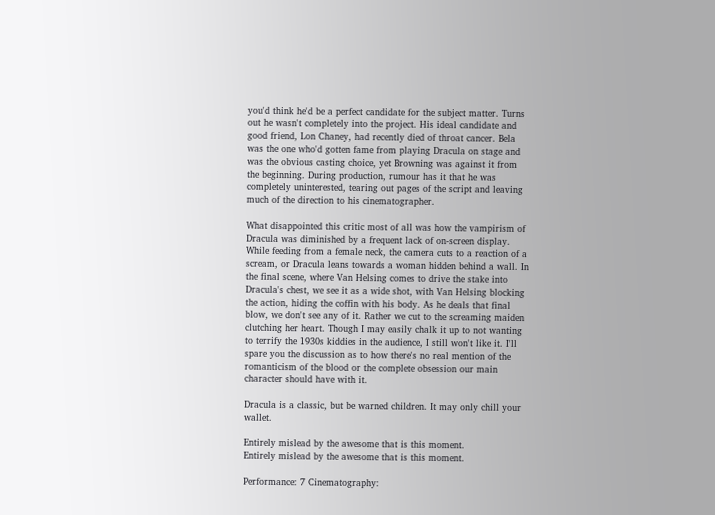you'd think he'd be a perfect candidate for the subject matter. Turns out he wasn't completely into the project. His ideal candidate and good friend, Lon Chaney, had recently died of throat cancer. Bela was the one who'd gotten fame from playing Dracula on stage and was the obvious casting choice, yet Browning was against it from the beginning. During production, rumour has it that he was completely uninterested, tearing out pages of the script and leaving much of the direction to his cinematographer.

What disappointed this critic most of all was how the vampirism of Dracula was diminished by a frequent lack of on-screen display. While feeding from a female neck, the camera cuts to a reaction of a scream, or Dracula leans towards a woman hidden behind a wall. In the final scene, where Van Helsing comes to drive the stake into Dracula's chest, we see it as a wide shot, with Van Helsing blocking the action, hiding the coffin with his body. As he deals that final blow, we don't see any of it. Rather we cut to the screaming maiden clutching her heart. Though I may easily chalk it up to not wanting to terrify the 1930s kiddies in the audience, I still won't like it. I'll spare you the discussion as to how there's no real mention of the romanticism of the blood or the complete obsession our main character should have with it.

Dracula is a classic, but be warned children. It may only chill your wallet.

Entirely mislead by the awesome that is this moment.
Entirely mislead by the awesome that is this moment.

Performance: 7 Cinematography: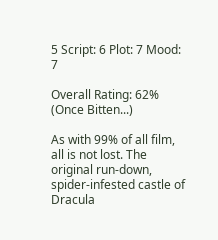5 Script: 6 Plot: 7 Mood: 7

Overall Rating: 62% (Once Bitten...)

As with 99% of all film, all is not lost. The original run-down, spider-infested castle of Dracula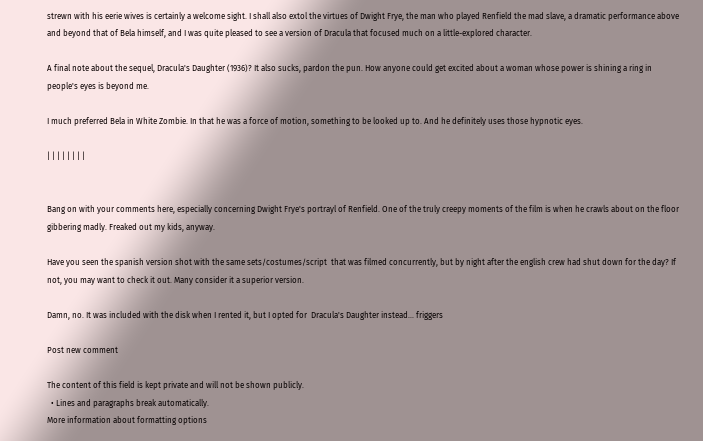strewn with his eerie wives is certainly a welcome sight. I shall also extol the virtues of Dwight Frye, the man who played Renfield the mad slave, a dramatic performance above and beyond that of Bela himself, and I was quite pleased to see a version of Dracula that focused much on a little-explored character.

A final note about the sequel, Dracula's Daughter (1936)? It also sucks, pardon the pun. How anyone could get excited about a woman whose power is shining a ring in people's eyes is beyond me.

I much preferred Bela in White Zombie. In that he was a force of motion, something to be looked up to. And he definitely uses those hypnotic eyes.

| | | | | | | |


Bang on with your comments here, especially concerning Dwight Frye's portrayl of Renfield. One of the truly creepy moments of the film is when he crawls about on the floor gibbering madly. Freaked out my kids, anyway.

Have you seen the spanish version shot with the same sets/costumes/script  that was filmed concurrently, but by night after the english crew had shut down for the day? If not, you may want to check it out. Many consider it a superior version.

Damn, no. It was included with the disk when I rented it, but I opted for  Dracula's Daughter instead... friggers

Post new comment

The content of this field is kept private and will not be shown publicly.
  • Lines and paragraphs break automatically.
More information about formatting options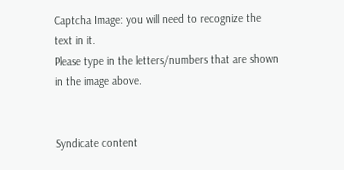Captcha Image: you will need to recognize the text in it.
Please type in the letters/numbers that are shown in the image above.


Syndicate content